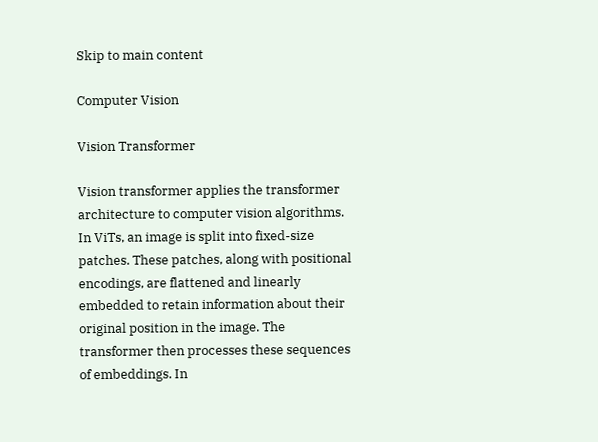Skip to main content

Computer Vision

Vision Transformer

Vision transformer applies the transformer architecture to computer vision algorithms. In ViTs, an image is split into fixed-size patches. These patches, along with positional encodings, are flattened and linearly embedded to retain information about their original position in the image. The transformer then processes these sequences of embeddings. In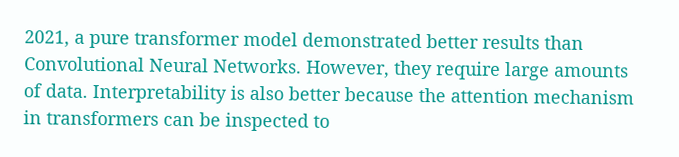2021, a pure transformer model demonstrated better results than Convolutional Neural Networks. However, they require large amounts of data. Interpretability is also better because the attention mechanism in transformers can be inspected to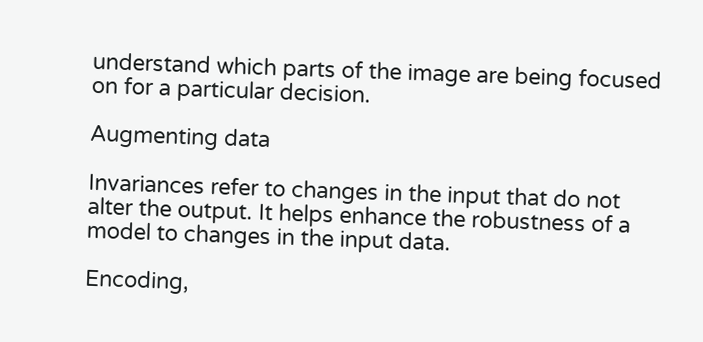understand which parts of the image are being focused on for a particular decision.

Augmenting data

Invariances refer to changes in the input that do not alter the output. It helps enhance the robustness of a model to changes in the input data.

Encoding,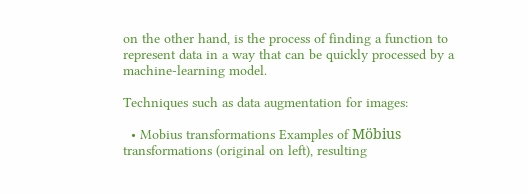on the other hand, is the process of finding a function to represent data in a way that can be quickly processed by a machine-learning model.

Techniques such as data augmentation for images:

  • Mobius transformations Examples of Möbius transformations (original on left), resulting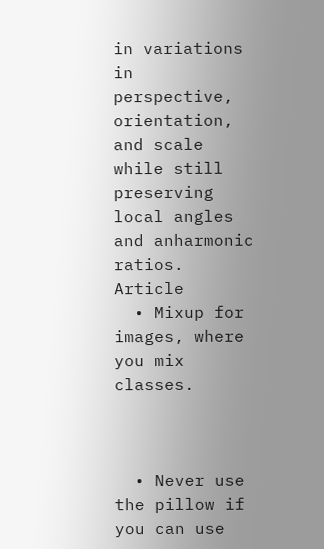in variations in perspective, orientation, and scale while still preserving local angles and anharmonic ratios. Article
  • Mixup for images, where you mix classes.



  • Never use the pillow if you can use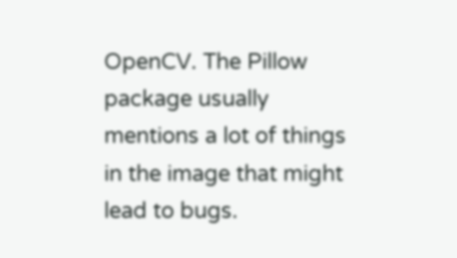OpenCV. The Pillow package usually mentions a lot of things in the image that might lead to bugs.